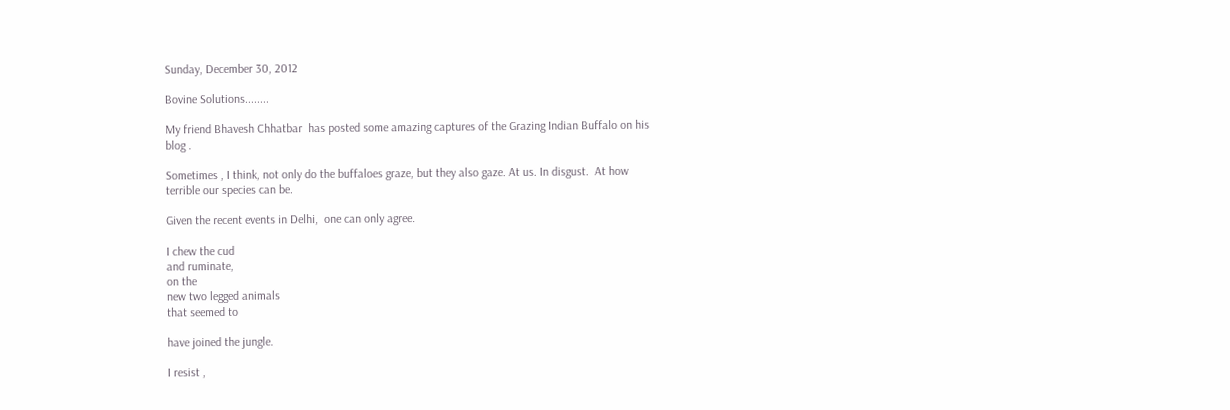Sunday, December 30, 2012

Bovine Solutions........

My friend Bhavesh Chhatbar  has posted some amazing captures of the Grazing Indian Buffalo on his blog .

Sometimes , I think, not only do the buffaloes graze, but they also gaze. At us. In disgust.  At how terrible our species can be.

Given the recent events in Delhi,  one can only agree.

I chew the cud
and ruminate,
on the
new two legged animals
that seemed to

have joined the jungle.

I resist ,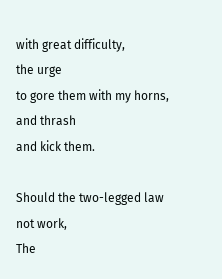with great difficulty,
the urge
to gore them with my horns,
and thrash
and kick them.

Should the two-legged law
not work,
The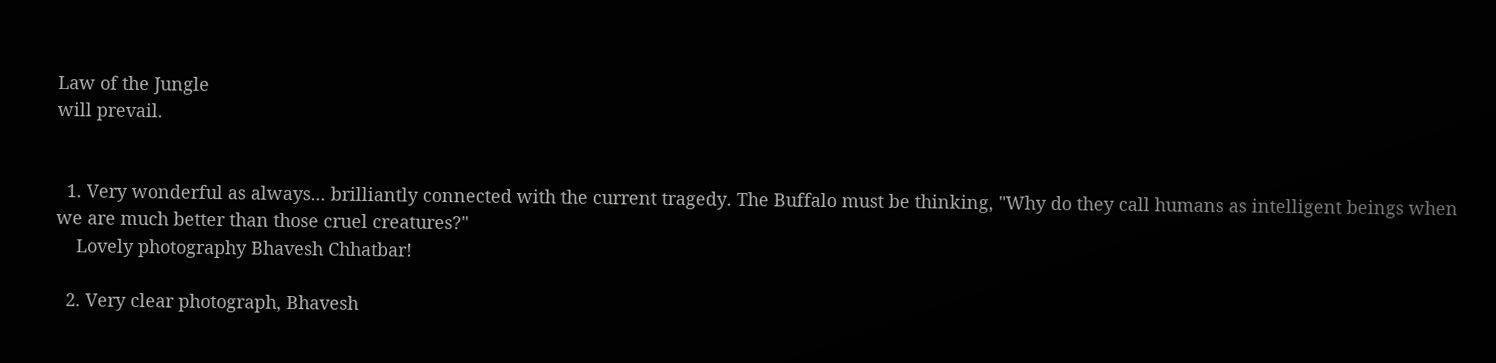Law of the Jungle
will prevail.


  1. Very wonderful as always... brilliantly connected with the current tragedy. The Buffalo must be thinking, "Why do they call humans as intelligent beings when we are much better than those cruel creatures?"
    Lovely photography Bhavesh Chhatbar!

  2. Very clear photograph, Bhavesh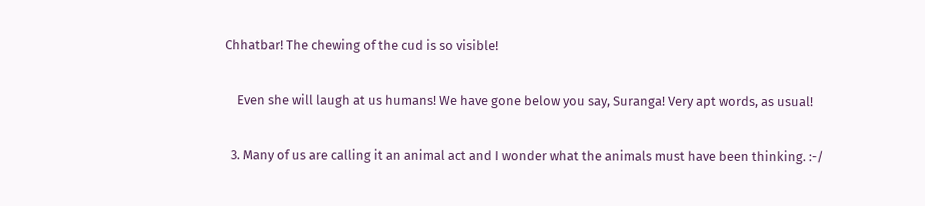Chhatbar! The chewing of the cud is so visible!

    Even she will laugh at us humans! We have gone below you say, Suranga! Very apt words, as usual!

  3. Many of us are calling it an animal act and I wonder what the animals must have been thinking. :-/